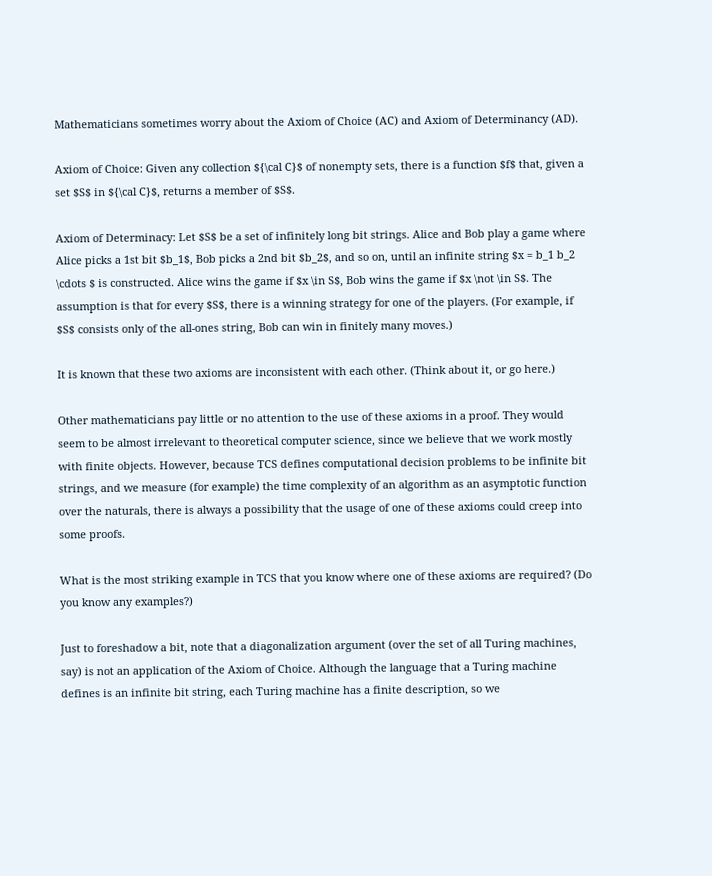Mathematicians sometimes worry about the Axiom of Choice (AC) and Axiom of Determinancy (AD).

Axiom of Choice: Given any collection ${\cal C}$ of nonempty sets, there is a function $f$ that, given a set $S$ in ${\cal C}$, returns a member of $S$.

Axiom of Determinacy: Let $S$ be a set of infinitely long bit strings. Alice and Bob play a game where Alice picks a 1st bit $b_1$, Bob picks a 2nd bit $b_2$, and so on, until an infinite string $x = b_1 b_2 \cdots $ is constructed. Alice wins the game if $x \in S$, Bob wins the game if $x \not \in S$. The assumption is that for every $S$, there is a winning strategy for one of the players. (For example, if $S$ consists only of the all-ones string, Bob can win in finitely many moves.)

It is known that these two axioms are inconsistent with each other. (Think about it, or go here.)

Other mathematicians pay little or no attention to the use of these axioms in a proof. They would seem to be almost irrelevant to theoretical computer science, since we believe that we work mostly with finite objects. However, because TCS defines computational decision problems to be infinite bit strings, and we measure (for example) the time complexity of an algorithm as an asymptotic function over the naturals, there is always a possibility that the usage of one of these axioms could creep into some proofs.

What is the most striking example in TCS that you know where one of these axioms are required? (Do you know any examples?)

Just to foreshadow a bit, note that a diagonalization argument (over the set of all Turing machines, say) is not an application of the Axiom of Choice. Although the language that a Turing machine defines is an infinite bit string, each Turing machine has a finite description, so we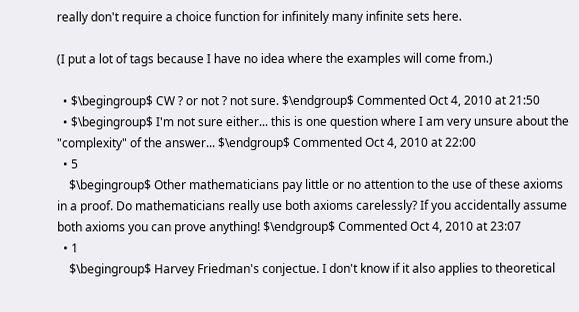really don't require a choice function for infinitely many infinite sets here.

(I put a lot of tags because I have no idea where the examples will come from.)

  • $\begingroup$ CW ? or not ? not sure. $\endgroup$ Commented Oct 4, 2010 at 21:50
  • $\begingroup$ I'm not sure either... this is one question where I am very unsure about the "complexity" of the answer... $\endgroup$ Commented Oct 4, 2010 at 22:00
  • 5
    $\begingroup$ Other mathematicians pay little or no attention to the use of these axioms in a proof. Do mathematicians really use both axioms carelessly? If you accidentally assume both axioms you can prove anything! $\endgroup$ Commented Oct 4, 2010 at 23:07
  • 1
    $\begingroup$ Harvey Friedman's conjectue. I don't know if it also applies to theoretical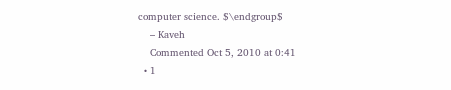computer science. $\endgroup$
    – Kaveh
    Commented Oct 5, 2010 at 0:41
  • 1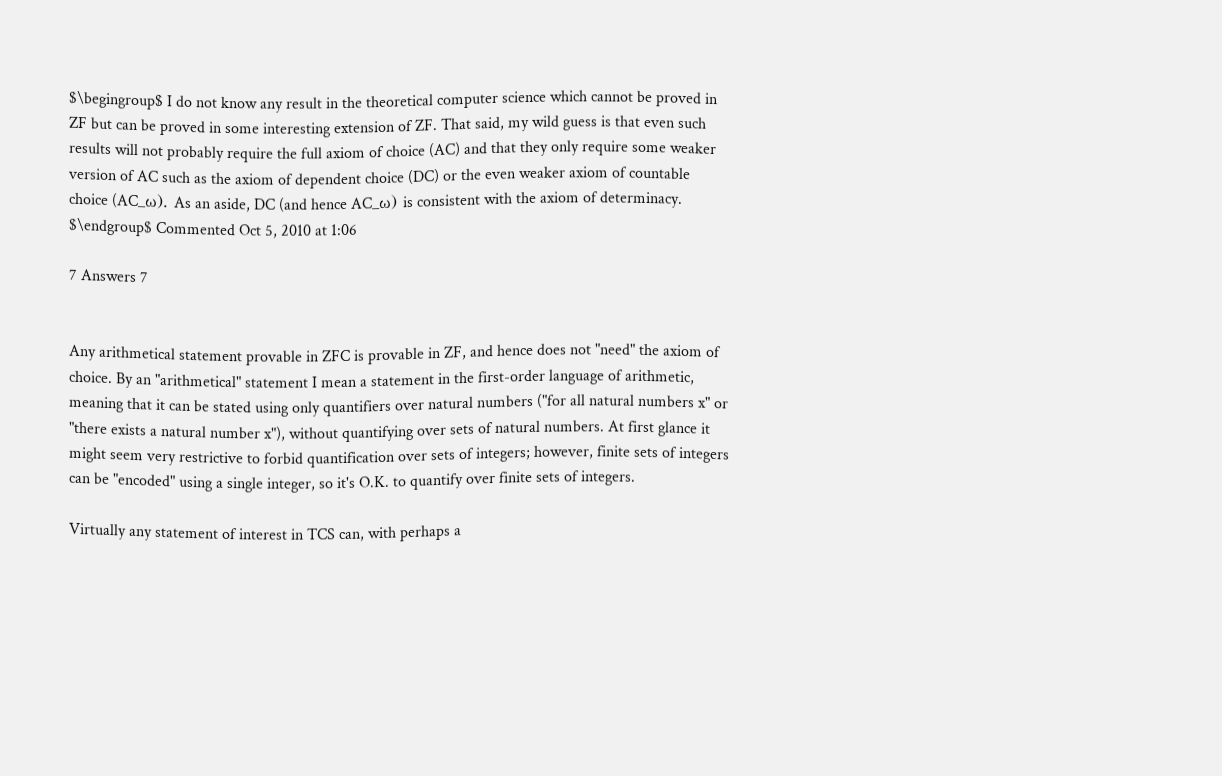$\begingroup$ I do not know any result in the theoretical computer science which cannot be proved in ZF but can be proved in some interesting extension of ZF. That said, my wild guess is that even such results will not probably require the full axiom of choice (AC) and that they only require some weaker version of AC such as the axiom of dependent choice (DC) or the even weaker axiom of countable choice (AC_ω). As an aside, DC (and hence AC_ω) is consistent with the axiom of determinacy. $\endgroup$ Commented Oct 5, 2010 at 1:06

7 Answers 7


Any arithmetical statement provable in ZFC is provable in ZF, and hence does not "need" the axiom of choice. By an "arithmetical" statement I mean a statement in the first-order language of arithmetic, meaning that it can be stated using only quantifiers over natural numbers ("for all natural numbers x" or "there exists a natural number x"), without quantifying over sets of natural numbers. At first glance it might seem very restrictive to forbid quantification over sets of integers; however, finite sets of integers can be "encoded" using a single integer, so it's O.K. to quantify over finite sets of integers.

Virtually any statement of interest in TCS can, with perhaps a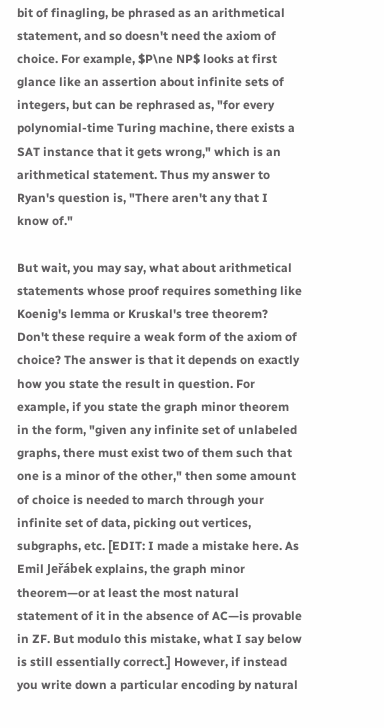bit of finagling, be phrased as an arithmetical statement, and so doesn't need the axiom of choice. For example, $P\ne NP$ looks at first glance like an assertion about infinite sets of integers, but can be rephrased as, "for every polynomial-time Turing machine, there exists a SAT instance that it gets wrong," which is an arithmetical statement. Thus my answer to Ryan's question is, "There aren't any that I know of."

But wait, you may say, what about arithmetical statements whose proof requires something like Koenig's lemma or Kruskal's tree theorem? Don't these require a weak form of the axiom of choice? The answer is that it depends on exactly how you state the result in question. For example, if you state the graph minor theorem in the form, "given any infinite set of unlabeled graphs, there must exist two of them such that one is a minor of the other," then some amount of choice is needed to march through your infinite set of data, picking out vertices, subgraphs, etc. [EDIT: I made a mistake here. As Emil Jeřábek explains, the graph minor theorem—or at least the most natural statement of it in the absence of AC—is provable in ZF. But modulo this mistake, what I say below is still essentially correct.] However, if instead you write down a particular encoding by natural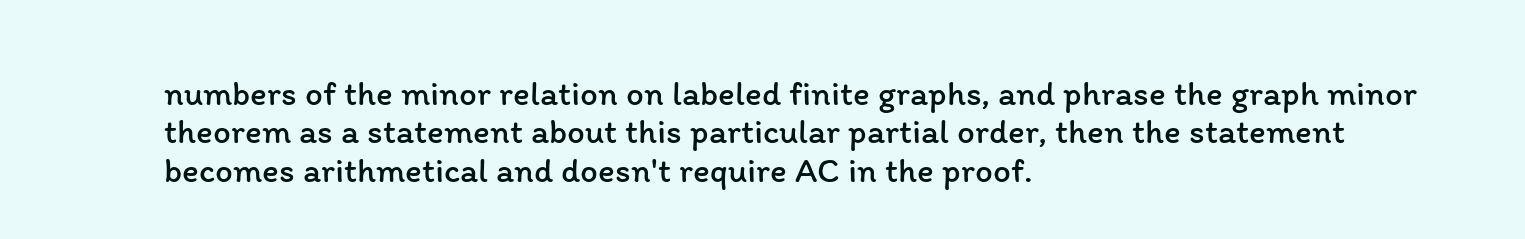numbers of the minor relation on labeled finite graphs, and phrase the graph minor theorem as a statement about this particular partial order, then the statement becomes arithmetical and doesn't require AC in the proof.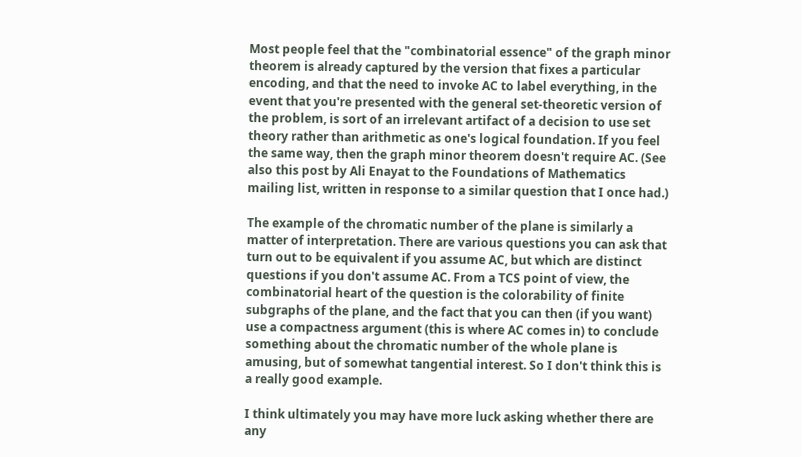Most people feel that the "combinatorial essence" of the graph minor theorem is already captured by the version that fixes a particular encoding, and that the need to invoke AC to label everything, in the event that you're presented with the general set-theoretic version of the problem, is sort of an irrelevant artifact of a decision to use set theory rather than arithmetic as one's logical foundation. If you feel the same way, then the graph minor theorem doesn't require AC. (See also this post by Ali Enayat to the Foundations of Mathematics mailing list, written in response to a similar question that I once had.)

The example of the chromatic number of the plane is similarly a matter of interpretation. There are various questions you can ask that turn out to be equivalent if you assume AC, but which are distinct questions if you don't assume AC. From a TCS point of view, the combinatorial heart of the question is the colorability of finite subgraphs of the plane, and the fact that you can then (if you want) use a compactness argument (this is where AC comes in) to conclude something about the chromatic number of the whole plane is amusing, but of somewhat tangential interest. So I don't think this is a really good example.

I think ultimately you may have more luck asking whether there are any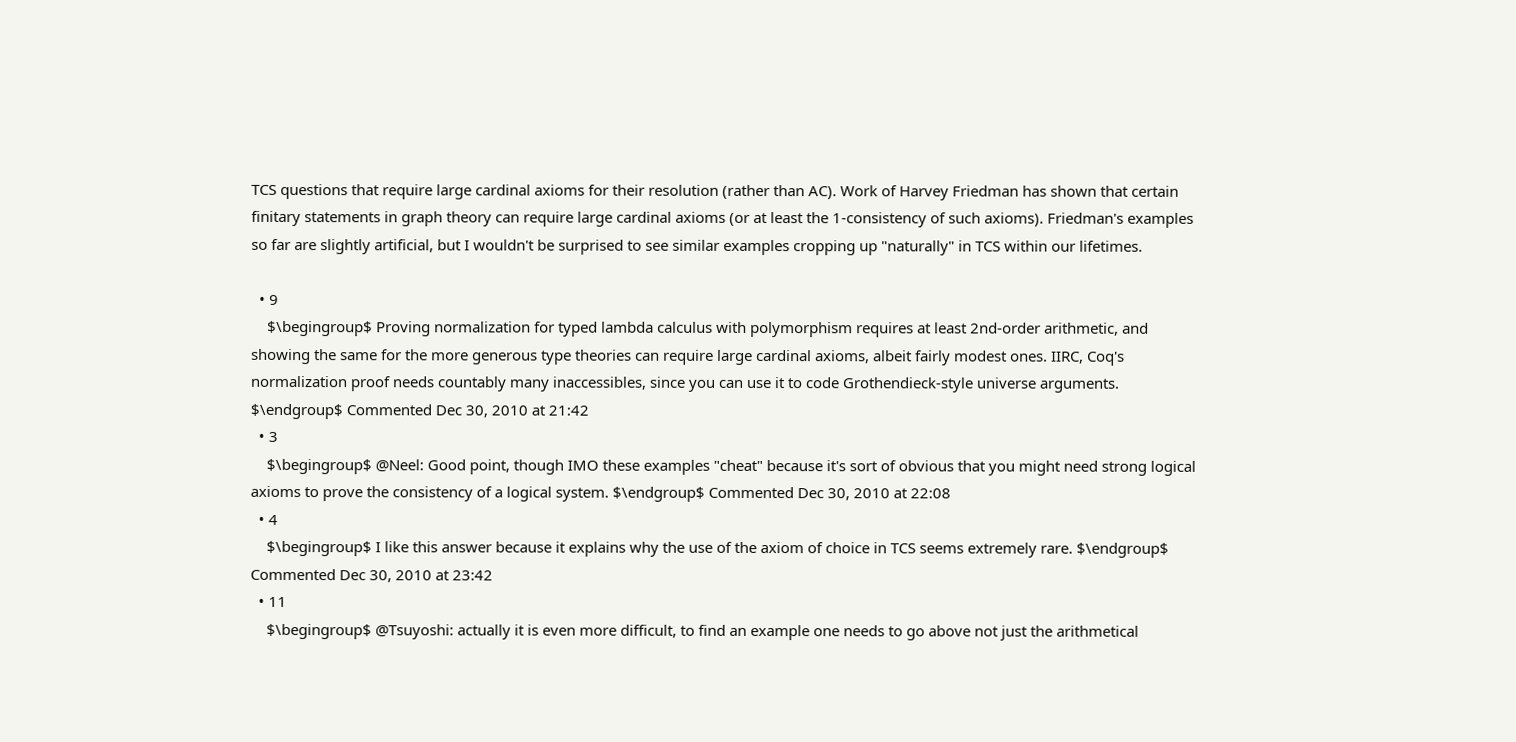TCS questions that require large cardinal axioms for their resolution (rather than AC). Work of Harvey Friedman has shown that certain finitary statements in graph theory can require large cardinal axioms (or at least the 1-consistency of such axioms). Friedman's examples so far are slightly artificial, but I wouldn't be surprised to see similar examples cropping up "naturally" in TCS within our lifetimes.

  • 9
    $\begingroup$ Proving normalization for typed lambda calculus with polymorphism requires at least 2nd-order arithmetic, and showing the same for the more generous type theories can require large cardinal axioms, albeit fairly modest ones. IIRC, Coq's normalization proof needs countably many inaccessibles, since you can use it to code Grothendieck-style universe arguments. $\endgroup$ Commented Dec 30, 2010 at 21:42
  • 3
    $\begingroup$ @Neel: Good point, though IMO these examples "cheat" because it's sort of obvious that you might need strong logical axioms to prove the consistency of a logical system. $\endgroup$ Commented Dec 30, 2010 at 22:08
  • 4
    $\begingroup$ I like this answer because it explains why the use of the axiom of choice in TCS seems extremely rare. $\endgroup$ Commented Dec 30, 2010 at 23:42
  • 11
    $\begingroup$ @Tsuyoshi: actually it is even more difficult, to find an example one needs to go above not just the arithmetical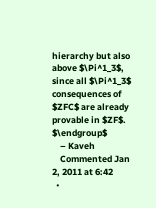hierarchy but also above $\Pi^1_3$, since all $\Pi^1_3$ consequences of $ZFC$ are already provable in $ZF$. $\endgroup$
    – Kaveh
    Commented Jan 2, 2011 at 6:42
  •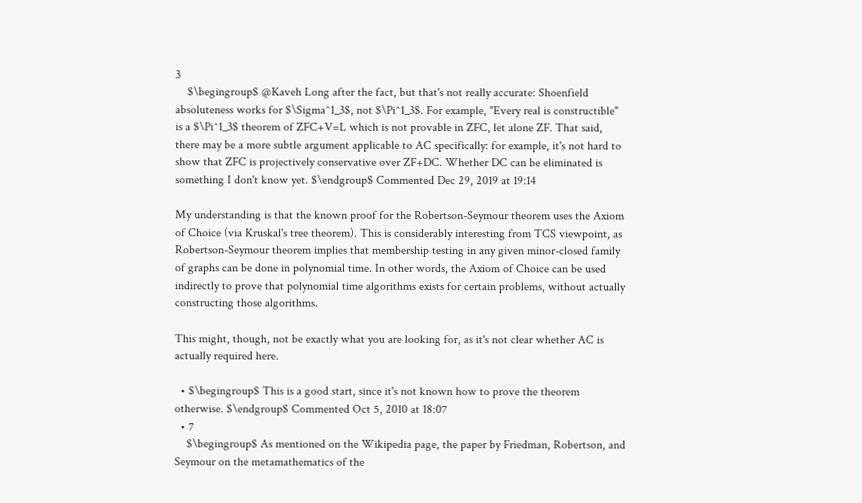3
    $\begingroup$ @Kaveh Long after the fact, but that's not really accurate: Shoenfield absoluteness works for $\Sigma^1_3$, not $\Pi^1_3$. For example, "Every real is constructible" is a $\Pi^1_3$ theorem of ZFC+V=L which is not provable in ZFC, let alone ZF. That said, there may be a more subtle argument applicable to AC specifically: for example, it's not hard to show that ZFC is projectively conservative over ZF+DC. Whether DC can be eliminated is something I don't know yet. $\endgroup$ Commented Dec 29, 2019 at 19:14

My understanding is that the known proof for the Robertson-Seymour theorem uses the Axiom of Choice (via Kruskal's tree theorem). This is considerably interesting from TCS viewpoint, as Robertson-Seymour theorem implies that membership testing in any given minor-closed family of graphs can be done in polynomial time. In other words, the Axiom of Choice can be used indirectly to prove that polynomial time algorithms exists for certain problems, without actually constructing those algorithms.

This might, though, not be exactly what you are looking for, as it's not clear whether AC is actually required here.

  • $\begingroup$ This is a good start, since it's not known how to prove the theorem otherwise. $\endgroup$ Commented Oct 5, 2010 at 18:07
  • 7
    $\begingroup$ As mentioned on the Wikipedia page, the paper by Friedman, Robertson, and Seymour on the metamathematics of the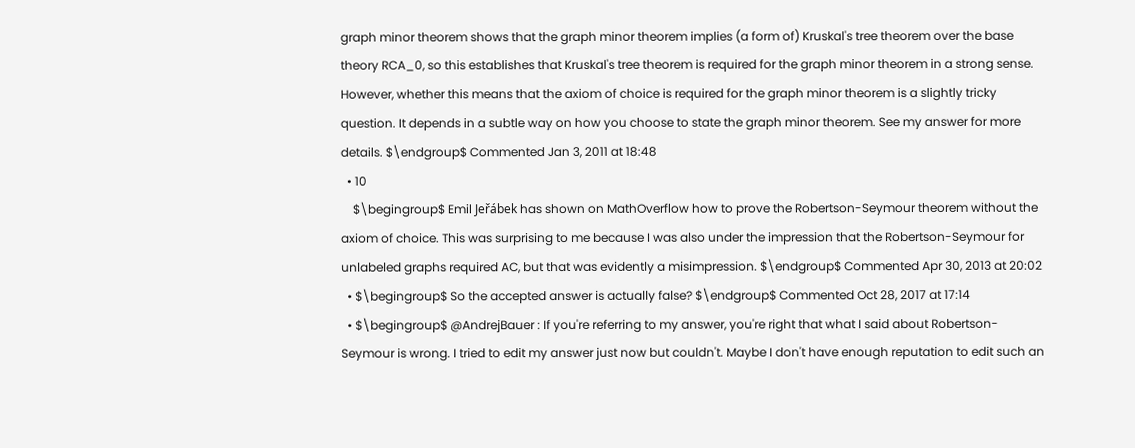graph minor theorem shows that the graph minor theorem implies (a form of) Kruskal's tree theorem over the base theory RCA_0, so this establishes that Kruskal's tree theorem is required for the graph minor theorem in a strong sense. However, whether this means that the axiom of choice is required for the graph minor theorem is a slightly tricky question. It depends in a subtle way on how you choose to state the graph minor theorem. See my answer for more details. $\endgroup$ Commented Jan 3, 2011 at 18:48
  • 10
    $\begingroup$ Emil Jeřábek has shown on MathOverflow how to prove the Robertson-Seymour theorem without the axiom of choice. This was surprising to me because I was also under the impression that the Robertson-Seymour for unlabeled graphs required AC, but that was evidently a misimpression. $\endgroup$ Commented Apr 30, 2013 at 20:02
  • $\begingroup$ So the accepted answer is actually false? $\endgroup$ Commented Oct 28, 2017 at 17:14
  • $\begingroup$ @AndrejBauer : If you're referring to my answer, you're right that what I said about Robertson-Seymour is wrong. I tried to edit my answer just now but couldn't. Maybe I don't have enough reputation to edit such an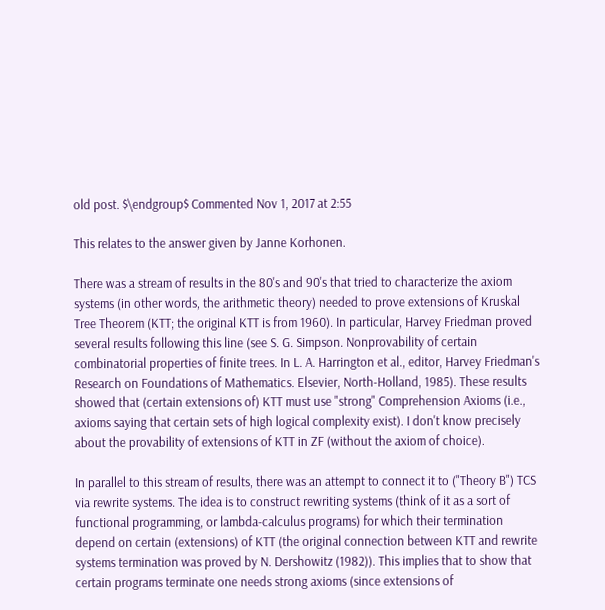old post. $\endgroup$ Commented Nov 1, 2017 at 2:55

This relates to the answer given by Janne Korhonen.

There was a stream of results in the 80's and 90's that tried to characterize the axiom systems (in other words, the arithmetic theory) needed to prove extensions of Kruskal Tree Theorem (KTT; the original KTT is from 1960). In particular, Harvey Friedman proved several results following this line (see S. G. Simpson. Nonprovability of certain combinatorial properties of finite trees. In L. A. Harrington et al., editor, Harvey Friedman's Research on Foundations of Mathematics. Elsevier, North-Holland, 1985). These results showed that (certain extensions of) KTT must use "strong" Comprehension Axioms (i.e., axioms saying that certain sets of high logical complexity exist). I don't know precisely about the provability of extensions of KTT in ZF (without the axiom of choice).

In parallel to this stream of results, there was an attempt to connect it to ("Theory B") TCS via rewrite systems. The idea is to construct rewriting systems (think of it as a sort of functional programming, or lambda-calculus programs) for which their termination depend on certain (extensions) of KTT (the original connection between KTT and rewrite systems termination was proved by N. Dershowitz (1982)). This implies that to show that certain programs terminate one needs strong axioms (since extensions of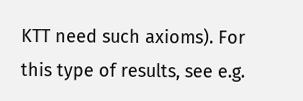KTT need such axioms). For this type of results, see e.g.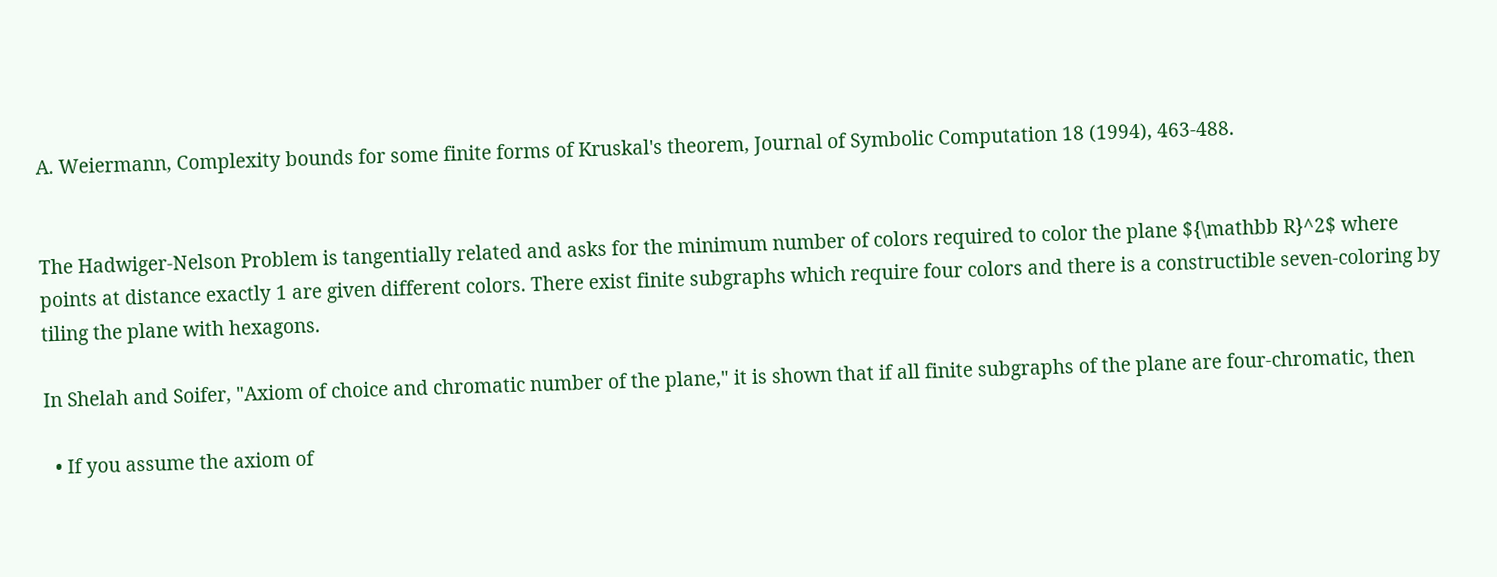A. Weiermann, Complexity bounds for some finite forms of Kruskal's theorem, Journal of Symbolic Computation 18 (1994), 463-488.


The Hadwiger-Nelson Problem is tangentially related and asks for the minimum number of colors required to color the plane ${\mathbb R}^2$ where points at distance exactly 1 are given different colors. There exist finite subgraphs which require four colors and there is a constructible seven-coloring by tiling the plane with hexagons.

In Shelah and Soifer, "Axiom of choice and chromatic number of the plane," it is shown that if all finite subgraphs of the plane are four-chromatic, then

  • If you assume the axiom of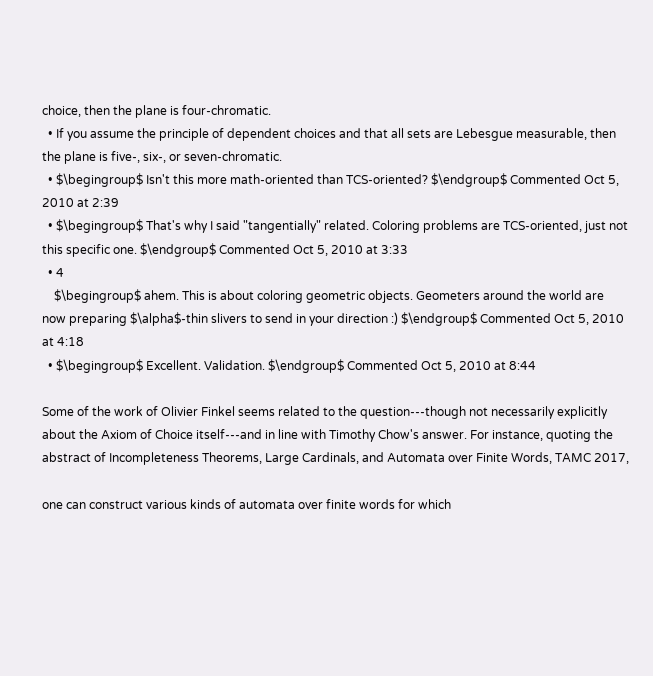choice, then the plane is four-chromatic.
  • If you assume the principle of dependent choices and that all sets are Lebesgue measurable, then the plane is five-, six-, or seven-chromatic.
  • $\begingroup$ Isn't this more math-oriented than TCS-oriented? $\endgroup$ Commented Oct 5, 2010 at 2:39
  • $\begingroup$ That's why I said "tangentially" related. Coloring problems are TCS-oriented, just not this specific one. $\endgroup$ Commented Oct 5, 2010 at 3:33
  • 4
    $\begingroup$ ahem. This is about coloring geometric objects. Geometers around the world are now preparing $\alpha$-thin slivers to send in your direction :) $\endgroup$ Commented Oct 5, 2010 at 4:18
  • $\begingroup$ Excellent. Validation. $\endgroup$ Commented Oct 5, 2010 at 8:44

Some of the work of Olivier Finkel seems related to the question---though not necessarily explicitly about the Axiom of Choice itself---and in line with Timothy Chow's answer. For instance, quoting the abstract of Incompleteness Theorems, Large Cardinals, and Automata over Finite Words, TAMC 2017,

one can construct various kinds of automata over finite words for which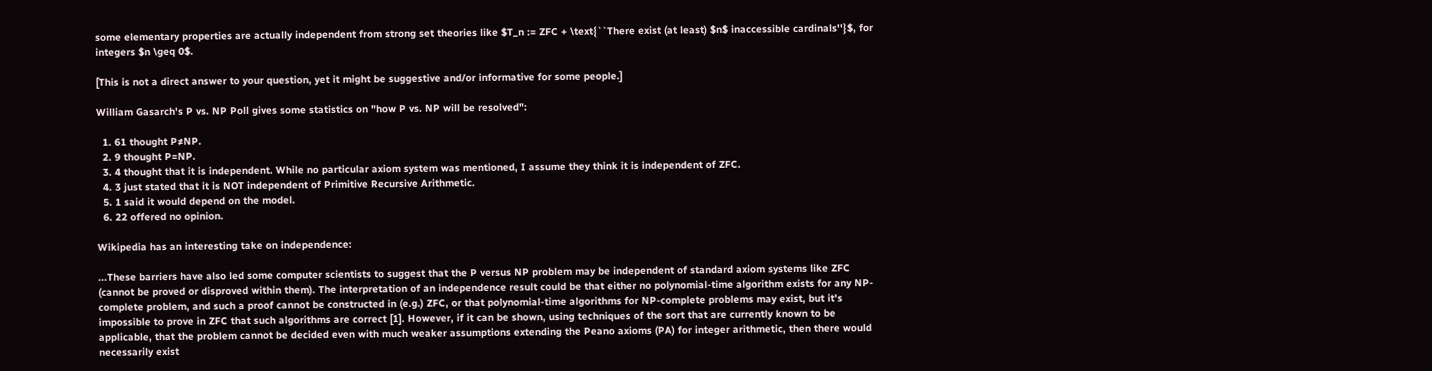some elementary properties are actually independent from strong set theories like $T_n := ZFC + \text{``There exist (at least) $n$ inaccessible cardinals''}$, for integers $n \geq 0$.

[This is not a direct answer to your question, yet it might be suggestive and/or informative for some people.]

William Gasarch's P vs. NP Poll gives some statistics on "how P vs. NP will be resolved":

  1. 61 thought P≠NP.
  2. 9 thought P=NP.
  3. 4 thought that it is independent. While no particular axiom system was mentioned, I assume they think it is independent of ZFC.
  4. 3 just stated that it is NOT independent of Primitive Recursive Arithmetic.
  5. 1 said it would depend on the model.
  6. 22 offered no opinion.

Wikipedia has an interesting take on independence:

...These barriers have also led some computer scientists to suggest that the P versus NP problem may be independent of standard axiom systems like ZFC (cannot be proved or disproved within them). The interpretation of an independence result could be that either no polynomial-time algorithm exists for any NP-complete problem, and such a proof cannot be constructed in (e.g.) ZFC, or that polynomial-time algorithms for NP-complete problems may exist, but it's impossible to prove in ZFC that such algorithms are correct [1]. However, if it can be shown, using techniques of the sort that are currently known to be applicable, that the problem cannot be decided even with much weaker assumptions extending the Peano axioms (PA) for integer arithmetic, then there would necessarily exist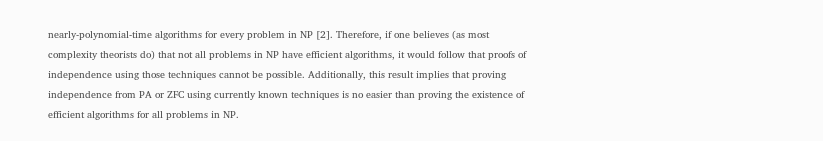nearly-polynomial-time algorithms for every problem in NP [2]. Therefore, if one believes (as most complexity theorists do) that not all problems in NP have efficient algorithms, it would follow that proofs of independence using those techniques cannot be possible. Additionally, this result implies that proving independence from PA or ZFC using currently known techniques is no easier than proving the existence of efficient algorithms for all problems in NP.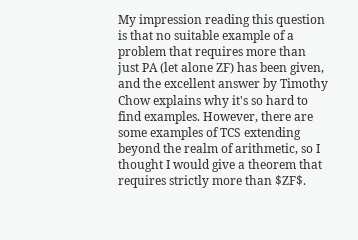My impression reading this question is that no suitable example of a problem that requires more than just PA (let alone ZF) has been given, and the excellent answer by Timothy Chow explains why it's so hard to find examples. However, there are some examples of TCS extending beyond the realm of arithmetic, so I thought I would give a theorem that requires strictly more than $ZF$.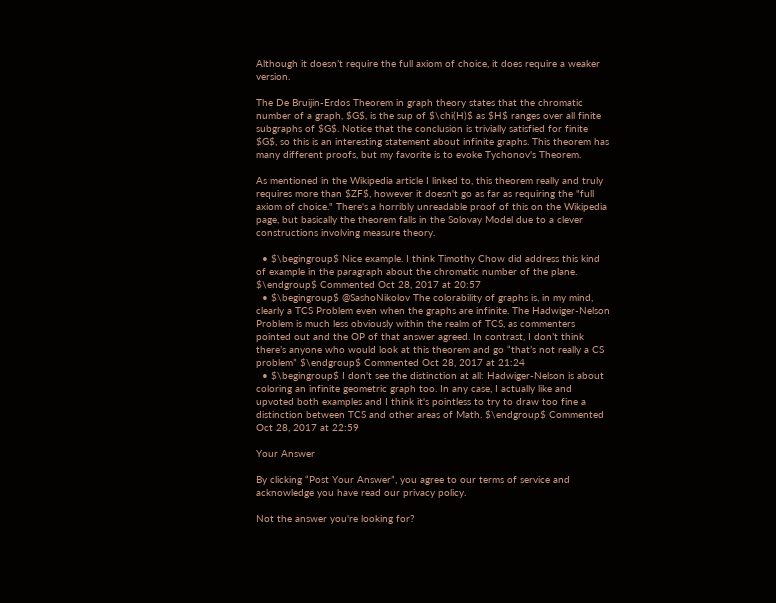Although it doesn’t require the full axiom of choice, it does require a weaker version.

The De Bruijin-Erdos Theorem in graph theory states that the chromatic number of a graph, $G$, is the sup of $\chi(H)$ as $H$ ranges over all finite subgraphs of $G$. Notice that the conclusion is trivially satisfied for finite $G$, so this is an interesting statement about infinite graphs. This theorem has many different proofs, but my favorite is to evoke Tychonov's Theorem.

As mentioned in the Wikipedia article I linked to, this theorem really and truly requires more than $ZF$, however it doesn't go as far as requiring the "full axiom of choice." There's a horribly unreadable proof of this on the Wikipedia page, but basically the theorem falls in the Solovay Model due to a clever constructions involving measure theory.

  • $\begingroup$ Nice example. I think Timothy Chow did address this kind of example in the paragraph about the chromatic number of the plane. $\endgroup$ Commented Oct 28, 2017 at 20:57
  • $\begingroup$ @SashoNikolov The colorability of graphs is, in my mind, clearly a TCS Problem even when the graphs are infinite. The Hadwiger-Nelson Problem is much less obviously within the realm of TCS, as commenters pointed out and the OP of that answer agreed. In contrast, I don’t think there’s anyone who would look at this theorem and go “that’s not really a CS problem” $\endgroup$ Commented Oct 28, 2017 at 21:24
  • $\begingroup$ I don't see the distinction at all: Hadwiger-Nelson is about coloring an infinite geometric graph too. In any case, I actually like and upvoted both examples and I think it's pointless to try to draw too fine a distinction between TCS and other areas of Math. $\endgroup$ Commented Oct 28, 2017 at 22:59

Your Answer

By clicking “Post Your Answer”, you agree to our terms of service and acknowledge you have read our privacy policy.

Not the answer you're looking for?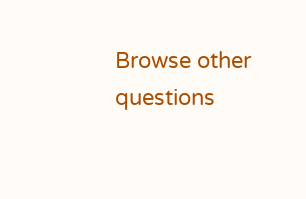Browse other questions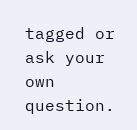tagged or ask your own question.